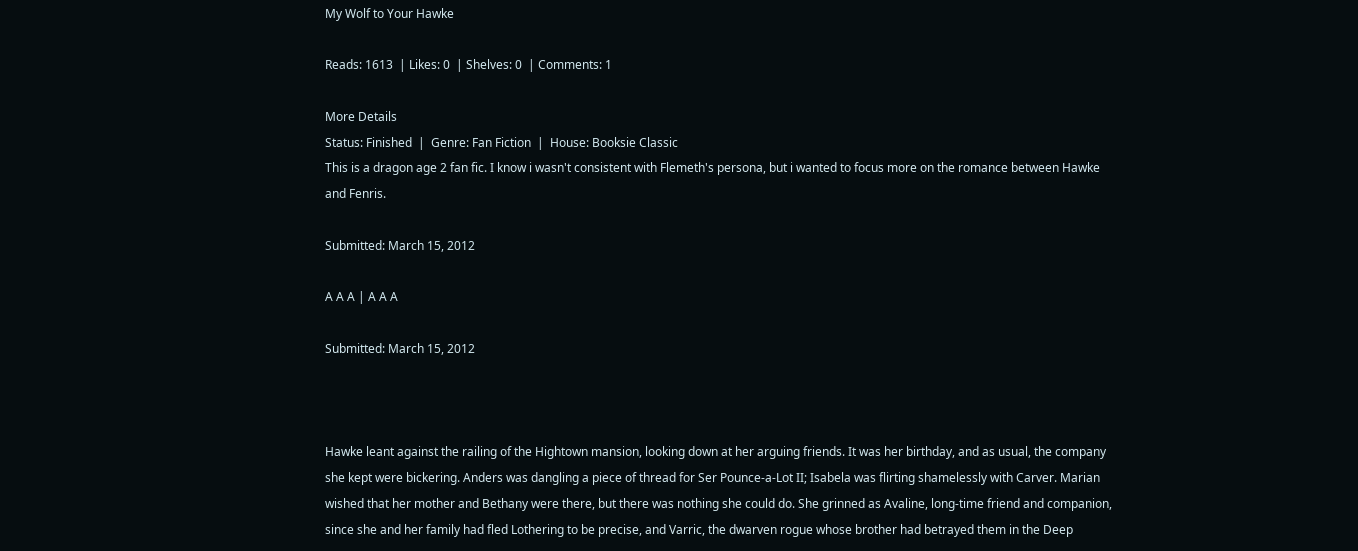My Wolf to Your Hawke

Reads: 1613  | Likes: 0  | Shelves: 0  | Comments: 1

More Details
Status: Finished  |  Genre: Fan Fiction  |  House: Booksie Classic
This is a dragon age 2 fan fic. I know i wasn't consistent with Flemeth's persona, but i wanted to focus more on the romance between Hawke and Fenris.

Submitted: March 15, 2012

A A A | A A A

Submitted: March 15, 2012



Hawke leant against the railing of the Hightown mansion, looking down at her arguing friends. It was her birthday, and as usual, the company she kept were bickering. Anders was dangling a piece of thread for Ser Pounce-a-Lot II; Isabela was flirting shamelessly with Carver. Marian wished that her mother and Bethany were there, but there was nothing she could do. She grinned as Avaline, long-time friend and companion, since she and her family had fled Lothering to be precise, and Varric, the dwarven rogue whose brother had betrayed them in the Deep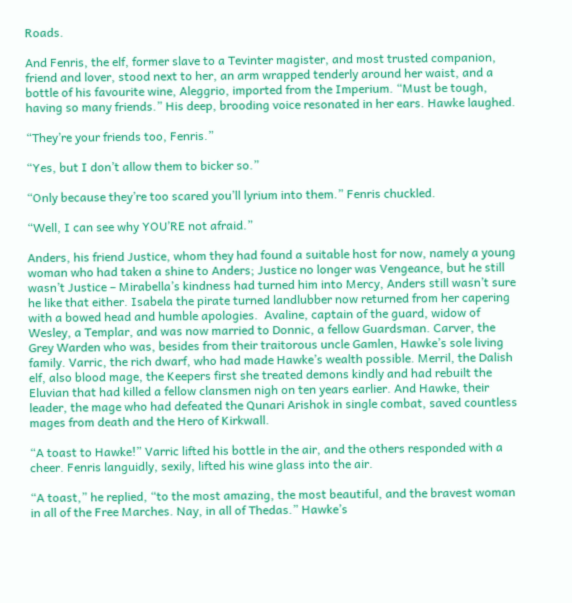Roads.

And Fenris, the elf, former slave to a Tevinter magister, and most trusted companion, friend and lover, stood next to her, an arm wrapped tenderly around her waist, and a bottle of his favourite wine, Aleggrio, imported from the Imperium. “Must be tough, having so many friends.” His deep, brooding voice resonated in her ears. Hawke laughed.

“They’re your friends too, Fenris.”

“Yes, but I don’t allow them to bicker so.”

“Only because they’re too scared you’ll lyrium into them.” Fenris chuckled.

“Well, I can see why YOU’RE not afraid.”

Anders, his friend Justice, whom they had found a suitable host for now, namely a young woman who had taken a shine to Anders; Justice no longer was Vengeance, but he still wasn’t Justice – Mirabella’s kindness had turned him into Mercy, Anders still wasn’t sure he like that either. Isabela the pirate turned landlubber now returned from her capering with a bowed head and humble apologies.  Avaline, captain of the guard, widow of Wesley, a Templar, and was now married to Donnic, a fellow Guardsman. Carver, the Grey Warden who was, besides from their traitorous uncle Gamlen, Hawke’s sole living family. Varric, the rich dwarf, who had made Hawke’s wealth possible. Merril, the Dalish elf, also blood mage, the Keepers first she treated demons kindly and had rebuilt the Eluvian that had killed a fellow clansmen nigh on ten years earlier. And Hawke, their leader, the mage who had defeated the Qunari Arishok in single combat, saved countless mages from death and the Hero of Kirkwall.

“A toast to Hawke!” Varric lifted his bottle in the air, and the others responded with a cheer. Fenris languidly, sexily, lifted his wine glass into the air.

“A toast,” he replied, “to the most amazing, the most beautiful, and the bravest woman in all of the Free Marches. Nay, in all of Thedas.” Hawke’s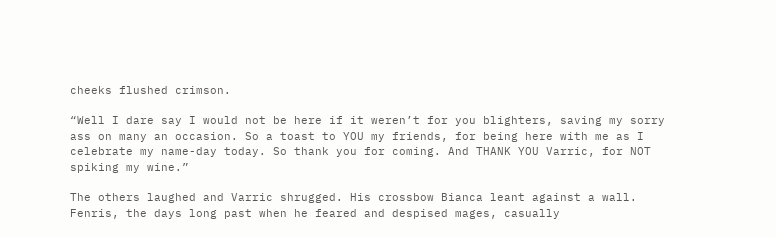cheeks flushed crimson.

“Well I dare say I would not be here if it weren’t for you blighters, saving my sorry ass on many an occasion. So a toast to YOU my friends, for being here with me as I celebrate my name-day today. So thank you for coming. And THANK YOU Varric, for NOT spiking my wine.”

The others laughed and Varric shrugged. His crossbow Bianca leant against a wall. Fenris, the days long past when he feared and despised mages, casually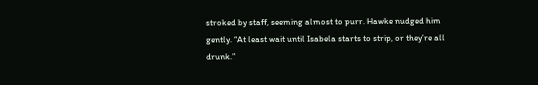stroked by staff, seeming almost to purr. Hawke nudged him gently. “At least wait until Isabela starts to strip, or they’re all drunk.”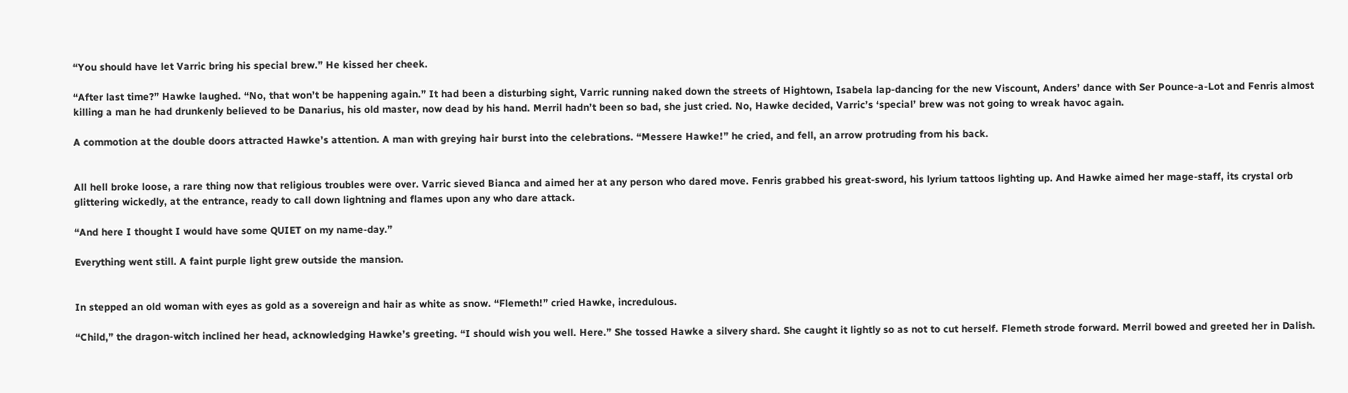“You should have let Varric bring his special brew.” He kissed her cheek.

“After last time?” Hawke laughed. “No, that won’t be happening again.” It had been a disturbing sight, Varric running naked down the streets of Hightown, Isabela lap-dancing for the new Viscount, Anders’ dance with Ser Pounce-a-Lot and Fenris almost killing a man he had drunkenly believed to be Danarius, his old master, now dead by his hand. Merril hadn’t been so bad, she just cried. No, Hawke decided, Varric’s ‘special’ brew was not going to wreak havoc again.

A commotion at the double doors attracted Hawke’s attention. A man with greying hair burst into the celebrations. “Messere Hawke!” he cried, and fell, an arrow protruding from his back.


All hell broke loose, a rare thing now that religious troubles were over. Varric sieved Bianca and aimed her at any person who dared move. Fenris grabbed his great-sword, his lyrium tattoos lighting up. And Hawke aimed her mage-staff, its crystal orb glittering wickedly, at the entrance, ready to call down lightning and flames upon any who dare attack.

“And here I thought I would have some QUIET on my name-day.”

Everything went still. A faint purple light grew outside the mansion.


In stepped an old woman with eyes as gold as a sovereign and hair as white as snow. “Flemeth!” cried Hawke, incredulous.

“Child,” the dragon-witch inclined her head, acknowledging Hawke’s greeting. “I should wish you well. Here.” She tossed Hawke a silvery shard. She caught it lightly so as not to cut herself. Flemeth strode forward. Merril bowed and greeted her in Dalish.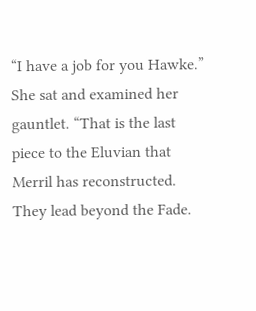“I have a job for you Hawke.” She sat and examined her gauntlet. “That is the last piece to the Eluvian that Merril has reconstructed. They lead beyond the Fade.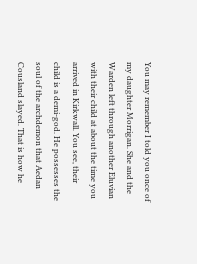You may remember I told you once of my daughter Morrigan. She and the Warden left through another Eluvian with their child at about the time you arrived in Kirkwall. You see, their child is a demi-god. He possesses the soul of the archdemon that Aedan Cousland slayed. That is how he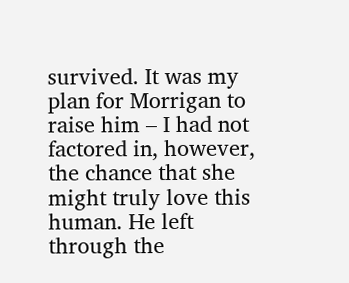survived. It was my plan for Morrigan to raise him – I had not factored in, however, the chance that she might truly love this human. He left through the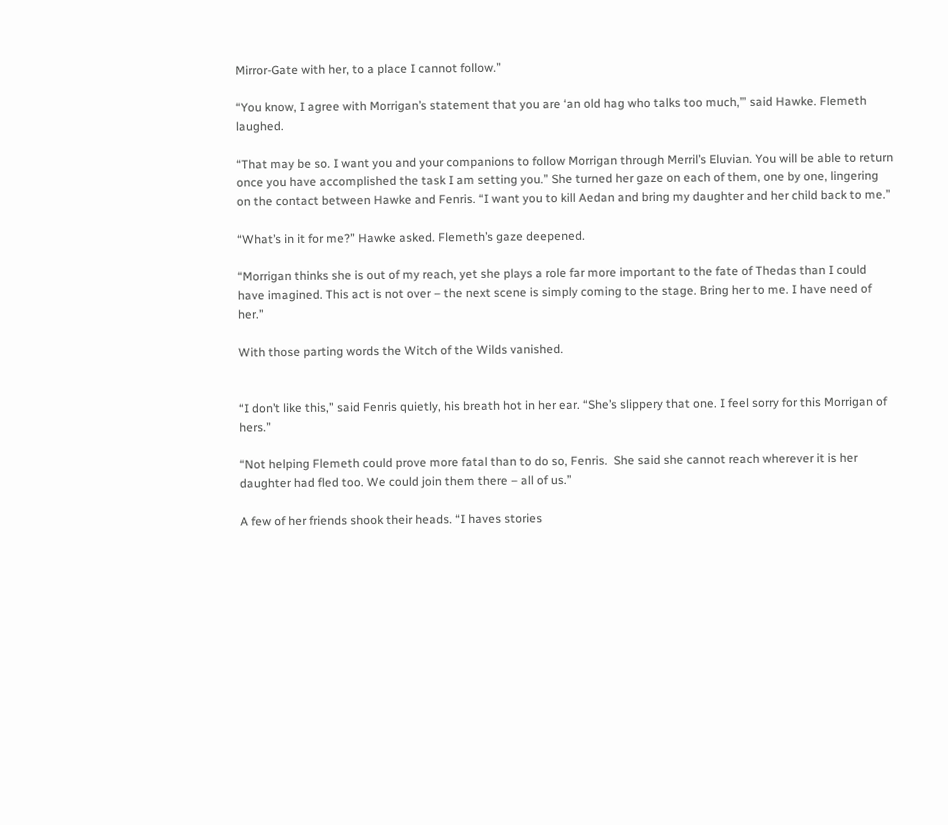Mirror-Gate with her, to a place I cannot follow.”

“You know, I agree with Morrigan’s statement that you are ‘an old hag who talks too much,’” said Hawke. Flemeth laughed.

“That may be so. I want you and your companions to follow Morrigan through Merril’s Eluvian. You will be able to return once you have accomplished the task I am setting you.” She turned her gaze on each of them, one by one, lingering on the contact between Hawke and Fenris. “I want you to kill Aedan and bring my daughter and her child back to me.”

“What’s in it for me?” Hawke asked. Flemeth’s gaze deepened.

“Morrigan thinks she is out of my reach, yet she plays a role far more important to the fate of Thedas than I could have imagined. This act is not over – the next scene is simply coming to the stage. Bring her to me. I have need of her.”

With those parting words the Witch of the Wilds vanished.


“I don’t like this,” said Fenris quietly, his breath hot in her ear. “She’s slippery that one. I feel sorry for this Morrigan of hers.”

“Not helping Flemeth could prove more fatal than to do so, Fenris.  She said she cannot reach wherever it is her daughter had fled too. We could join them there – all of us.”

A few of her friends shook their heads. “I haves stories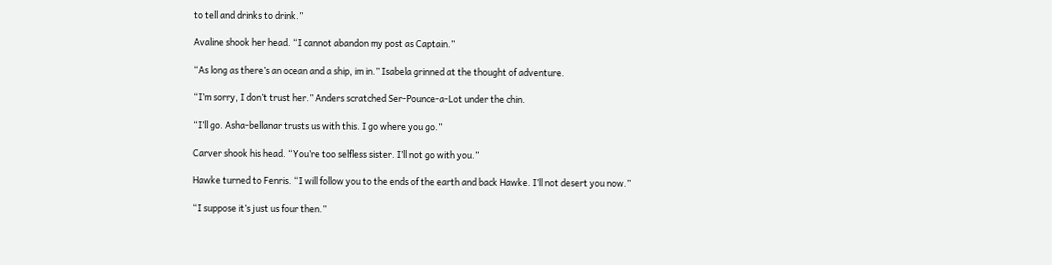to tell and drinks to drink.”

Avaline shook her head. “I cannot abandon my post as Captain.”

“As long as there’s an ocean and a ship, im in.” Isabela grinned at the thought of adventure.

“I’m sorry, I don’t trust her.” Anders scratched Ser-Pounce-a-Lot under the chin.

“I’ll go. Asha-bellanar trusts us with this. I go where you go.”

Carver shook his head. “You’re too selfless sister. I’ll not go with you.”

Hawke turned to Fenris. “I will follow you to the ends of the earth and back Hawke. I’ll not desert you now.”

“I suppose it’s just us four then.”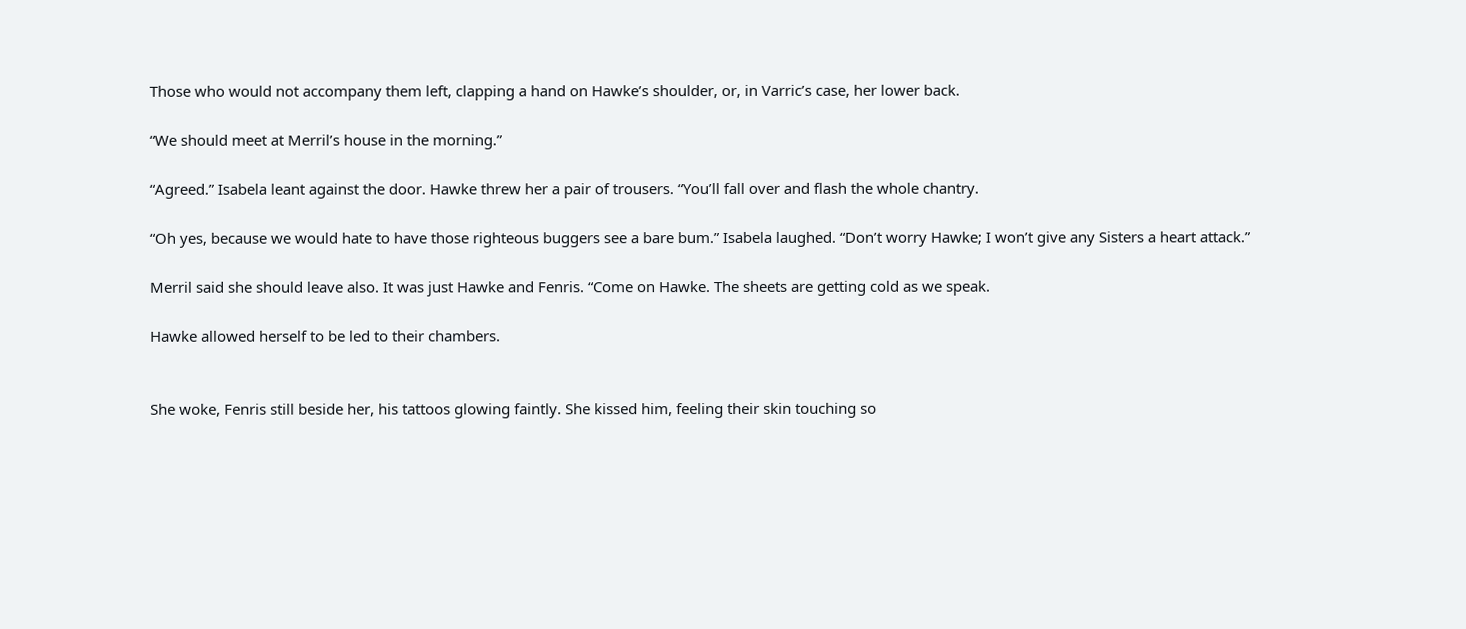Those who would not accompany them left, clapping a hand on Hawke’s shoulder, or, in Varric’s case, her lower back.

“We should meet at Merril’s house in the morning.”

“Agreed.” Isabela leant against the door. Hawke threw her a pair of trousers. “You’ll fall over and flash the whole chantry.

“Oh yes, because we would hate to have those righteous buggers see a bare bum.” Isabela laughed. “Don’t worry Hawke; I won’t give any Sisters a heart attack.”

Merril said she should leave also. It was just Hawke and Fenris. “Come on Hawke. The sheets are getting cold as we speak.

Hawke allowed herself to be led to their chambers.


She woke, Fenris still beside her, his tattoos glowing faintly. She kissed him, feeling their skin touching so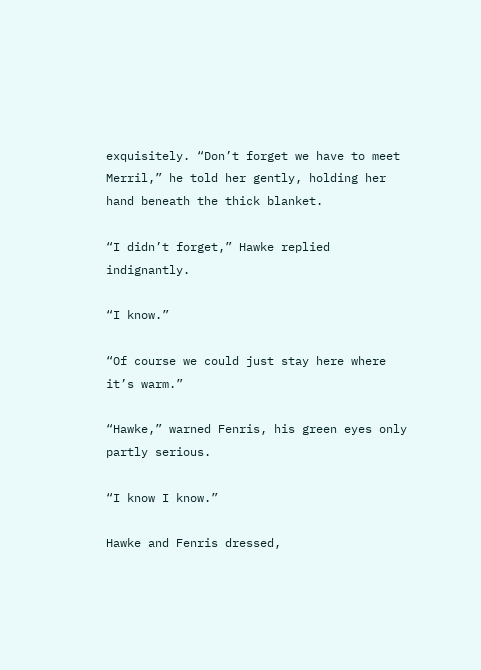exquisitely. “Don’t forget we have to meet Merril,” he told her gently, holding her hand beneath the thick blanket.

“I didn’t forget,” Hawke replied indignantly.

“I know.”

“Of course we could just stay here where it’s warm.”

“Hawke,” warned Fenris, his green eyes only partly serious.

“I know I know.”

Hawke and Fenris dressed,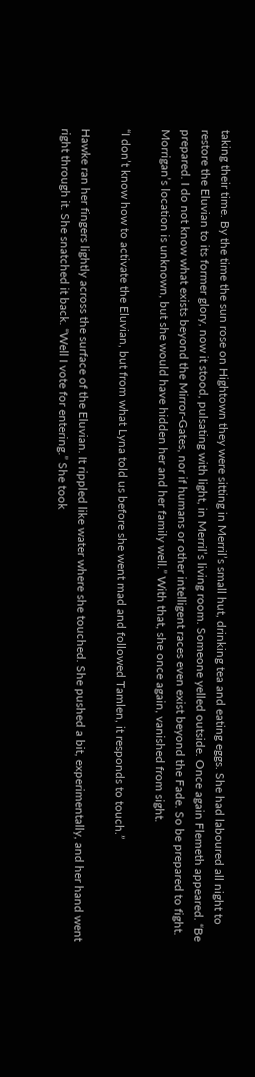taking their time. By the time the sun rose on Hightown they were sitting in Merril’s small hut, drinking tea and eating eggs. She had laboured all night to restore the Eluvian to its former glory, now it stood, pulsating with light, in Merril’s living room. Someone yelled outside. Once again Flemeth appeared. “Be prepared. I do not know what exists beyond the Mirror-Gates, nor if humans or other intelligent races even exist beyond the Fade. So be prepared to fight. Morrigan’s location is unknown, but she would have hidden her and her family well.” With that, she once again, vanished from sight.

“I don’t know how to activate the Eluvian, but from what Lyna told us before she went mad and followed Tamlen, it responds to touch.”

Hawke ran her fingers lightly across the surface of the Eluvian. It rippled like water where she touched. She pushed a bit, experimentally, and her hand went right through it. She snatched it back. “Well I vote for entering.” She took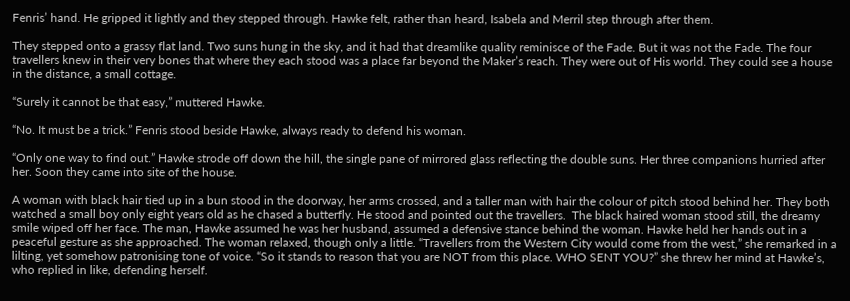Fenris’ hand. He gripped it lightly and they stepped through. Hawke felt, rather than heard, Isabela and Merril step through after them.

They stepped onto a grassy flat land. Two suns hung in the sky, and it had that dreamlike quality reminisce of the Fade. But it was not the Fade. The four travellers knew in their very bones that where they each stood was a place far beyond the Maker’s reach. They were out of His world. They could see a house in the distance, a small cottage.

“Surely it cannot be that easy,” muttered Hawke.

“No. It must be a trick.” Fenris stood beside Hawke, always ready to defend his woman.

“Only one way to find out.” Hawke strode off down the hill, the single pane of mirrored glass reflecting the double suns. Her three companions hurried after her. Soon they came into site of the house.

A woman with black hair tied up in a bun stood in the doorway, her arms crossed, and a taller man with hair the colour of pitch stood behind her. They both watched a small boy only eight years old as he chased a butterfly. He stood and pointed out the travellers.  The black haired woman stood still, the dreamy smile wiped off her face. The man, Hawke assumed he was her husband, assumed a defensive stance behind the woman. Hawke held her hands out in a peaceful gesture as she approached. The woman relaxed, though only a little. “Travellers from the Western City would come from the west,” she remarked in a lilting, yet somehow patronising tone of voice. “So it stands to reason that you are NOT from this place. WHO SENT YOU?” she threw her mind at Hawke’s, who replied in like, defending herself.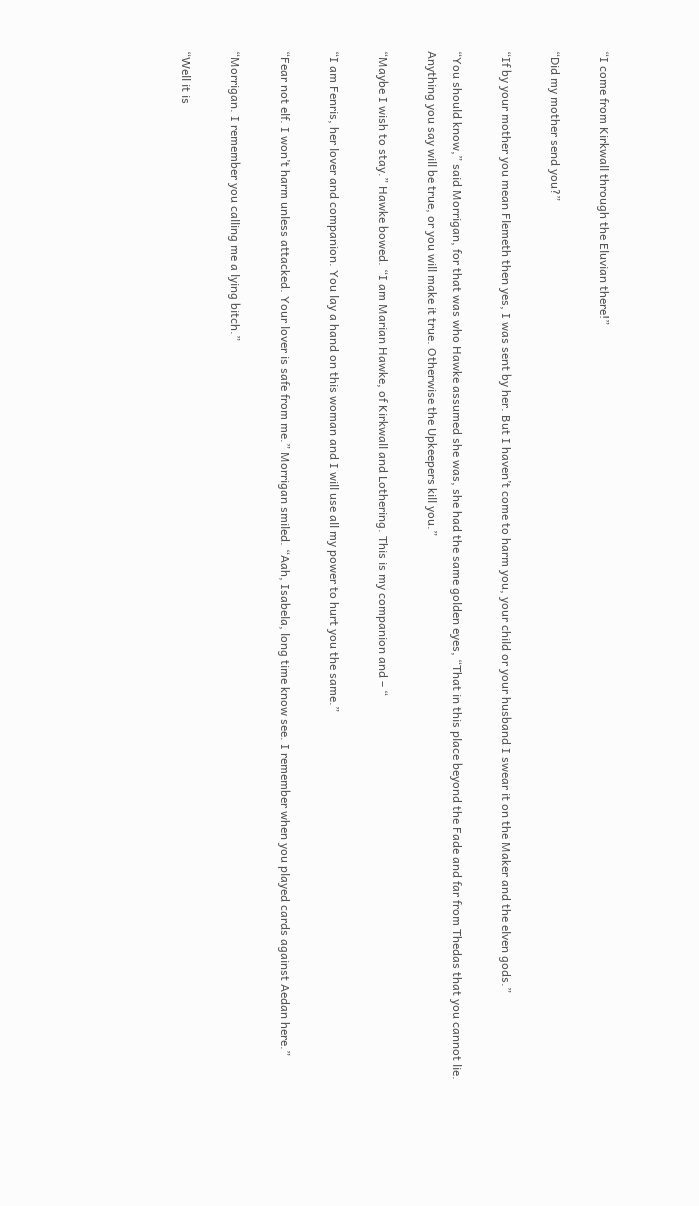“I come from Kirkwall through the Eluvian there!”

“Did my mother send you?”

“If by your mother you mean Flemeth then yes, I was sent by her. But I haven’t come to harm you, your child or your husband I swear it on the Maker and the elven gods.”

“You should know,” said Morrigan, for that was who Hawke assumed she was, she had the same golden eyes, “That in this place beyond the Fade and far from Thedas that you cannot lie. Anything you say will be true, or you will make it true. Otherwise the Upkeepers kill you.”

“Maybe I wish to stay.” Hawke bowed. “I am Marian Hawke, of Kirkwall and Lothering. This is my companion and – “

“I am Fenris, her lover and companion. You lay a hand on this woman and I will use all my power to hurt you the same.”

“Fear not elf. I won’t harm unless attacked. Your lover is safe from me.” Morrigan smiled. “Aah, Isabela, long time know see. I remember when you played cards against Aedan here.”

“Morrigan. I remember you calling me a lying bitch.”

“Well it is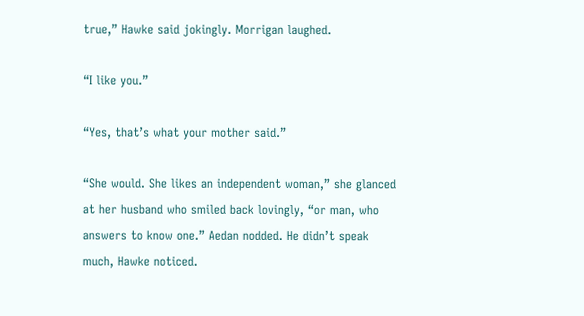true,” Hawke said jokingly. Morrigan laughed.

“I like you.”

“Yes, that’s what your mother said.”

“She would. She likes an independent woman,” she glanced at her husband who smiled back lovingly, “or man, who answers to know one.” Aedan nodded. He didn’t speak much, Hawke noticed.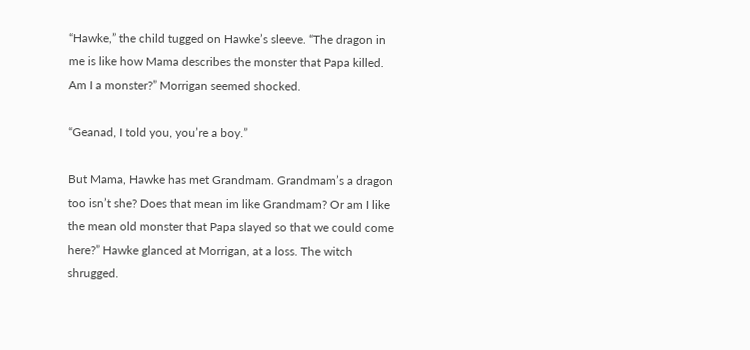“Hawke,” the child tugged on Hawke’s sleeve. “The dragon in me is like how Mama describes the monster that Papa killed. Am I a monster?” Morrigan seemed shocked.

“Geanad, I told you, you’re a boy.”

But Mama, Hawke has met Grandmam. Grandmam’s a dragon too isn’t she? Does that mean im like Grandmam? Or am I like the mean old monster that Papa slayed so that we could come here?” Hawke glanced at Morrigan, at a loss. The witch shrugged.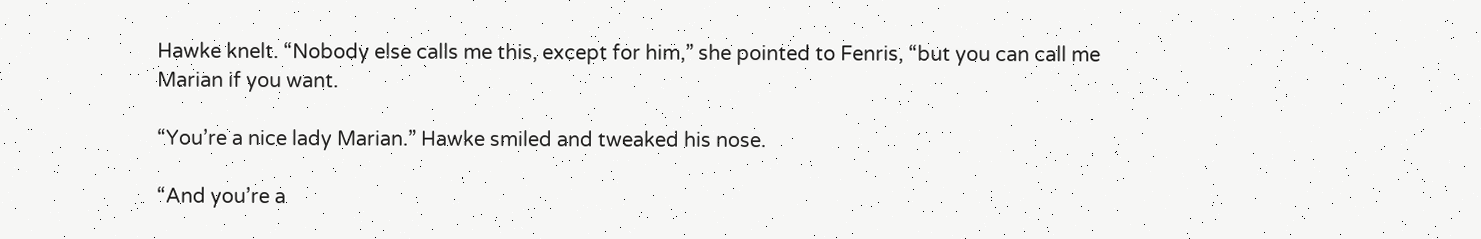Hawke knelt. “Nobody else calls me this, except for him,” she pointed to Fenris, “but you can call me Marian if you want.

“You’re a nice lady Marian.” Hawke smiled and tweaked his nose.

“And you’re a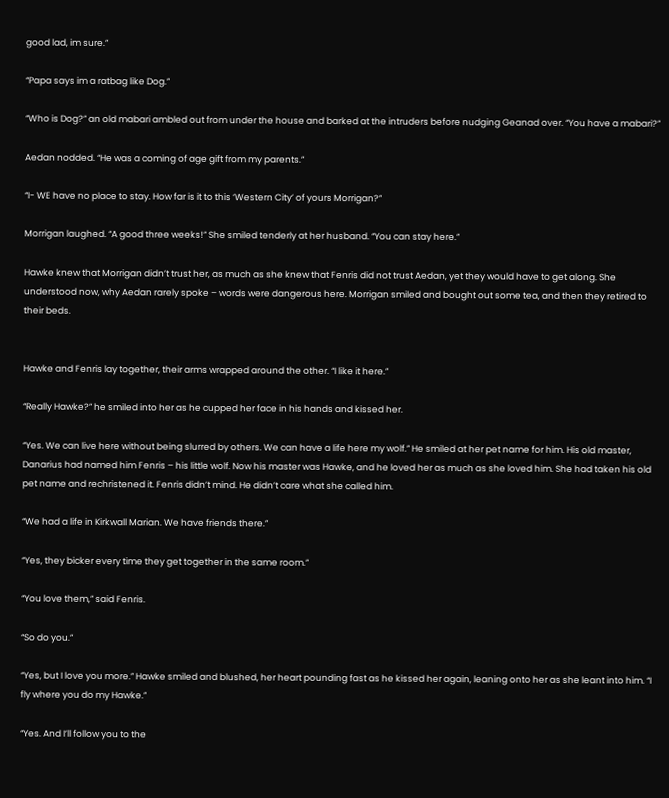good lad, im sure.”

“Papa says im a ratbag like Dog.”

“Who is Dog?” an old mabari ambled out from under the house and barked at the intruders before nudging Geanad over. “You have a mabari?”

Aedan nodded. “He was a coming of age gift from my parents.”

“I- WE have no place to stay. How far is it to this ‘Western City’ of yours Morrigan?”

Morrigan laughed. “A good three weeks!” She smiled tenderly at her husband. “You can stay here.”

Hawke knew that Morrigan didn’t trust her, as much as she knew that Fenris did not trust Aedan, yet they would have to get along. She understood now, why Aedan rarely spoke – words were dangerous here. Morrigan smiled and bought out some tea, and then they retired to their beds.


Hawke and Fenris lay together, their arms wrapped around the other. “I like it here.”

“Really Hawke?” he smiled into her as he cupped her face in his hands and kissed her.

“Yes. We can live here without being slurred by others. We can have a life here my wolf.” He smiled at her pet name for him. His old master, Danarius had named him Fenris – his little wolf. Now his master was Hawke, and he loved her as much as she loved him. She had taken his old pet name and rechristened it. Fenris didn’t mind. He didn’t care what she called him.

“We had a life in Kirkwall Marian. We have friends there.”

“Yes, they bicker every time they get together in the same room.”

“You love them,” said Fenris.

“So do you.”

“Yes, but I love you more.” Hawke smiled and blushed, her heart pounding fast as he kissed her again, leaning onto her as she leant into him. “I fly where you do my Hawke.”

“Yes. And I’ll follow you to the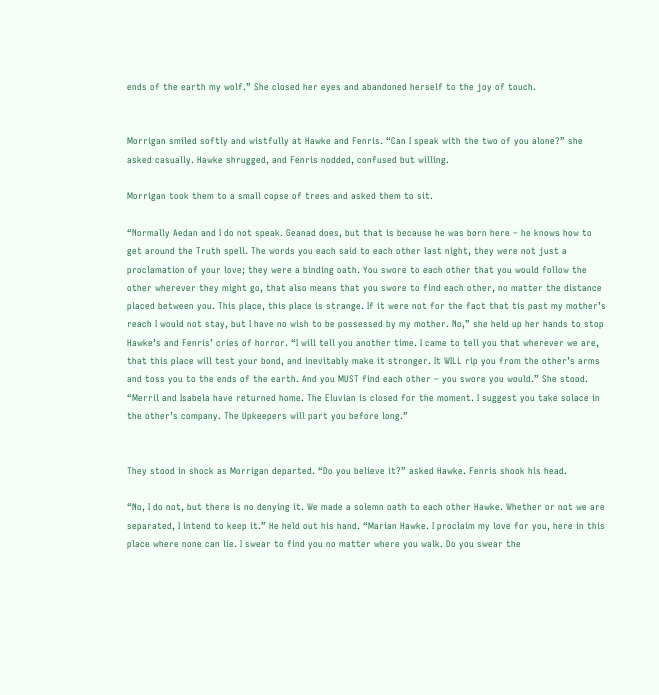ends of the earth my wolf.” She closed her eyes and abandoned herself to the joy of touch.


Morrigan smiled softly and wistfully at Hawke and Fenris. “Can I speak with the two of you alone?” she asked casually. Hawke shrugged, and Fenris nodded, confused but willing.

Morrigan took them to a small copse of trees and asked them to sit.

“Normally Aedan and I do not speak. Geanad does, but that is because he was born here – he knows how to get around the Truth spell. The words you each said to each other last night, they were not just a proclamation of your love; they were a binding oath. You swore to each other that you would follow the other wherever they might go, that also means that you swore to find each other, no matter the distance placed between you. This place, this place is strange. If it were not for the fact that tis past my mother’s reach I would not stay, but I have no wish to be possessed by my mother. No,” she held up her hands to stop Hawke’s and Fenris’ cries of horror. “I will tell you another time. I came to tell you that wherever we are, that this place will test your bond, and inevitably make it stronger. It WILL rip you from the other’s arms and toss you to the ends of the earth. And you MUST find each other – you swore you would.” She stood. “Merril and Isabela have returned home. The Eluvian is closed for the moment. I suggest you take solace in the other’s company. The Upkeepers will part you before long.”


They stood in shock as Morrigan departed. “Do you believe it?” asked Hawke. Fenris shook his head.

“No, I do not, but there is no denying it. We made a solemn oath to each other Hawke. Whether or not we are separated, I intend to keep it.” He held out his hand. “Marian Hawke. I proclaim my love for you, here in this place where none can lie. I swear to find you no matter where you walk. Do you swear the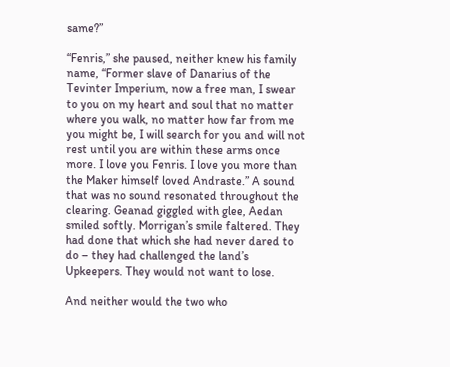same?”

“Fenris,” she paused, neither knew his family name, “Former slave of Danarius of the Tevinter Imperium, now a free man, I swear to you on my heart and soul that no matter where you walk, no matter how far from me you might be, I will search for you and will not rest until you are within these arms once more. I love you Fenris. I love you more than the Maker himself loved Andraste.” A sound that was no sound resonated throughout the clearing. Geanad giggled with glee, Aedan smiled softly. Morrigan’s smile faltered. They had done that which she had never dared to do – they had challenged the land’s Upkeepers. They would not want to lose.

And neither would the two who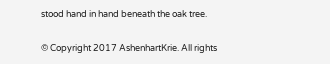stood hand in hand beneath the oak tree.

© Copyright 2017 AshenhartKrie. All rights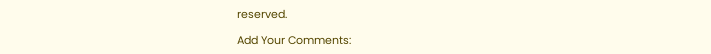reserved.

Add Your Comments: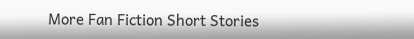More Fan Fiction Short Stories